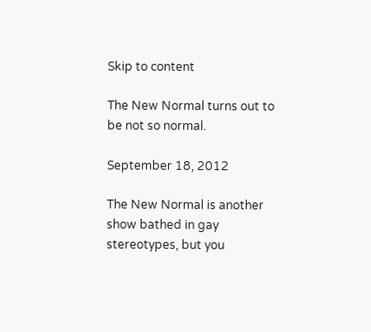Skip to content

The New Normal turns out to be not so normal.

September 18, 2012

The New Normal is another show bathed in gay stereotypes, but you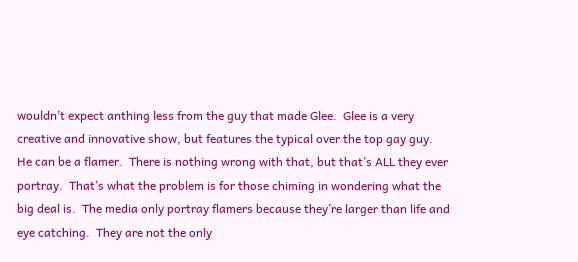wouldn’t expect anthing less from the guy that made Glee.  Glee is a very creative and innovative show, but features the typical over the top gay guy.  He can be a flamer.  There is nothing wrong with that, but that’s ALL they ever portray.  That’s what the problem is for those chiming in wondering what the big deal is.  The media only portray flamers because they’re larger than life and eye catching.  They are not the only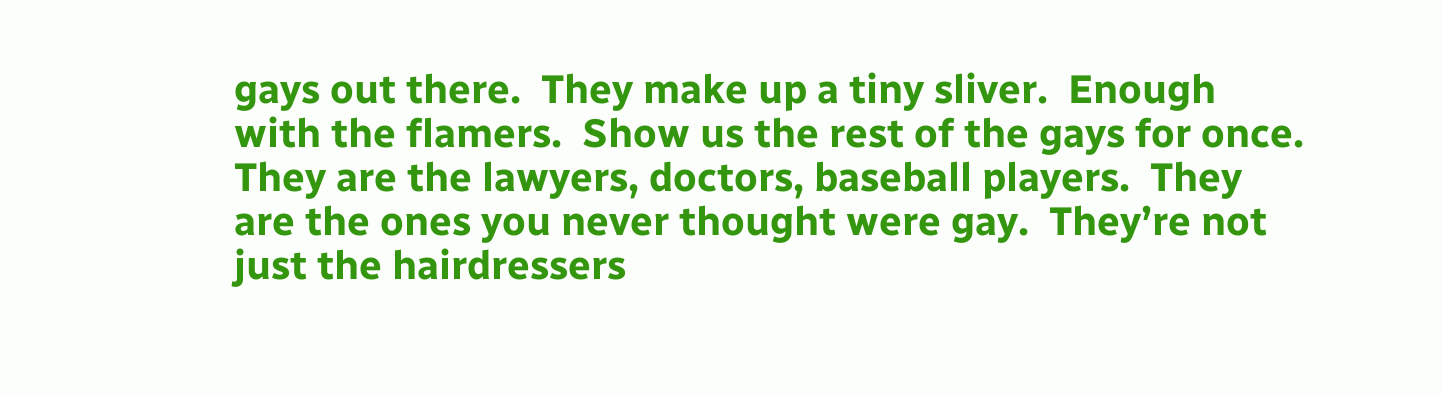gays out there.  They make up a tiny sliver.  Enough with the flamers.  Show us the rest of the gays for once.  They are the lawyers, doctors, baseball players.  They are the ones you never thought were gay.  They’re not just the hairdressers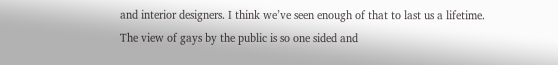and interior designers. I think we’ve seen enough of that to last us a lifetime.  The view of gays by the public is so one sided and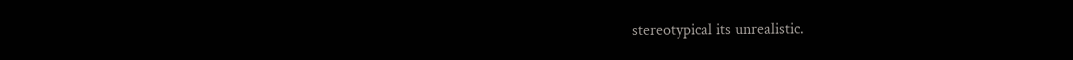stereotypical its unrealistic.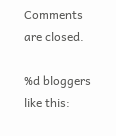Comments are closed.

%d bloggers like this: